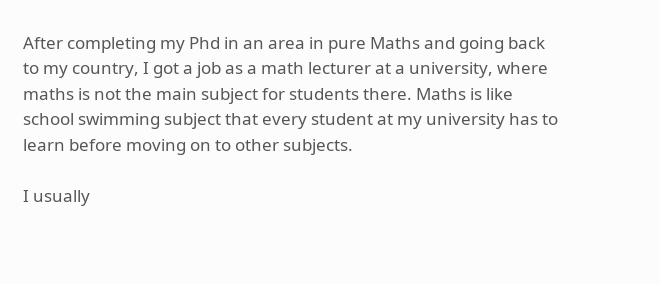After completing my Phd in an area in pure Maths and going back to my country, I got a job as a math lecturer at a university, where maths is not the main subject for students there. Maths is like school swimming subject that every student at my university has to learn before moving on to other subjects.

I usually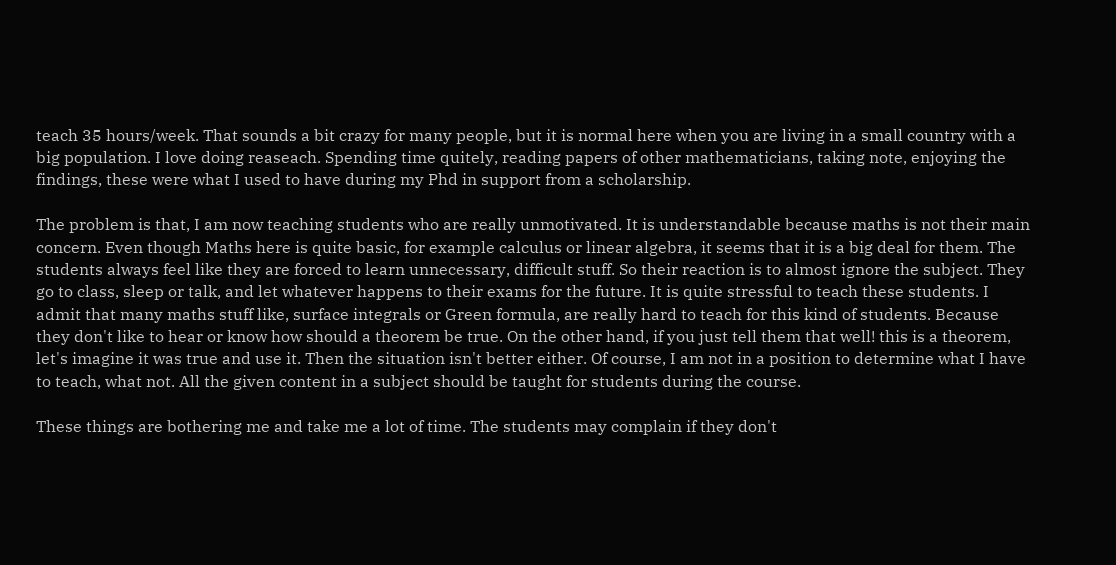teach 35 hours/week. That sounds a bit crazy for many people, but it is normal here when you are living in a small country with a big population. I love doing reaseach. Spending time quitely, reading papers of other mathematicians, taking note, enjoying the findings, these were what I used to have during my Phd in support from a scholarship.

The problem is that, I am now teaching students who are really unmotivated. It is understandable because maths is not their main concern. Even though Maths here is quite basic, for example calculus or linear algebra, it seems that it is a big deal for them. The students always feel like they are forced to learn unnecessary, difficult stuff. So their reaction is to almost ignore the subject. They go to class, sleep or talk, and let whatever happens to their exams for the future. It is quite stressful to teach these students. I admit that many maths stuff like, surface integrals or Green formula, are really hard to teach for this kind of students. Because they don't like to hear or know how should a theorem be true. On the other hand, if you just tell them that well! this is a theorem, let's imagine it was true and use it. Then the situation isn't better either. Of course, I am not in a position to determine what I have to teach, what not. All the given content in a subject should be taught for students during the course.

These things are bothering me and take me a lot of time. The students may complain if they don't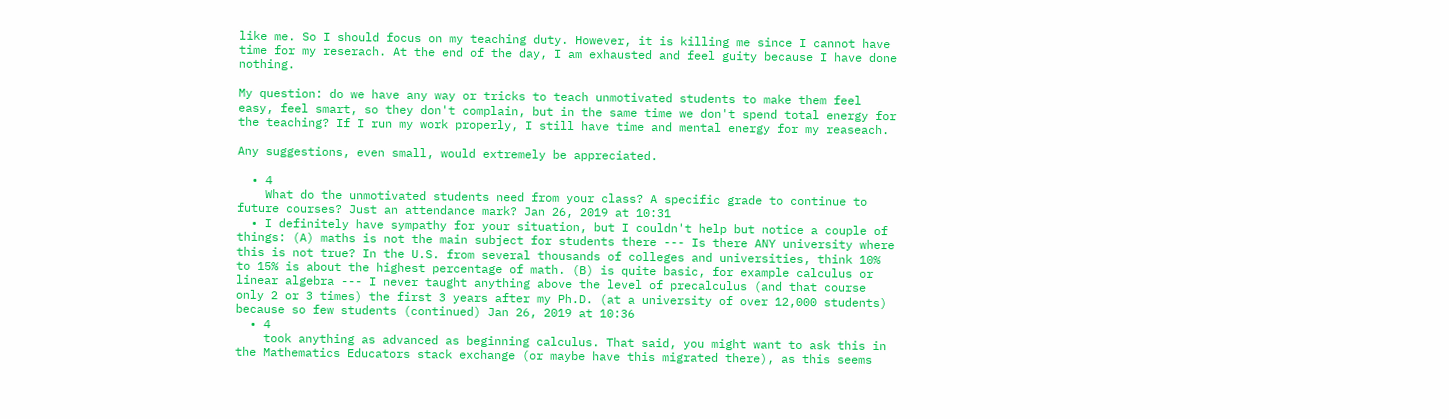like me. So I should focus on my teaching duty. However, it is killing me since I cannot have time for my reserach. At the end of the day, I am exhausted and feel guity because I have done nothing.

My question: do we have any way or tricks to teach unmotivated students to make them feel easy, feel smart, so they don't complain, but in the same time we don't spend total energy for the teaching? If I run my work properly, I still have time and mental energy for my reaseach.

Any suggestions, even small, would extremely be appreciated.

  • 4
    What do the unmotivated students need from your class? A specific grade to continue to future courses? Just an attendance mark? Jan 26, 2019 at 10:31
  • I definitely have sympathy for your situation, but I couldn't help but notice a couple of things: (A) maths is not the main subject for students there --- Is there ANY university where this is not true? In the U.S. from several thousands of colleges and universities, think 10% to 15% is about the highest percentage of math. (B) is quite basic, for example calculus or linear algebra --- I never taught anything above the level of precalculus (and that course only 2 or 3 times) the first 3 years after my Ph.D. (at a university of over 12,000 students) because so few students (continued) Jan 26, 2019 at 10:36
  • 4
    took anything as advanced as beginning calculus. That said, you might want to ask this in the Mathematics Educators stack exchange (or maybe have this migrated there), as this seems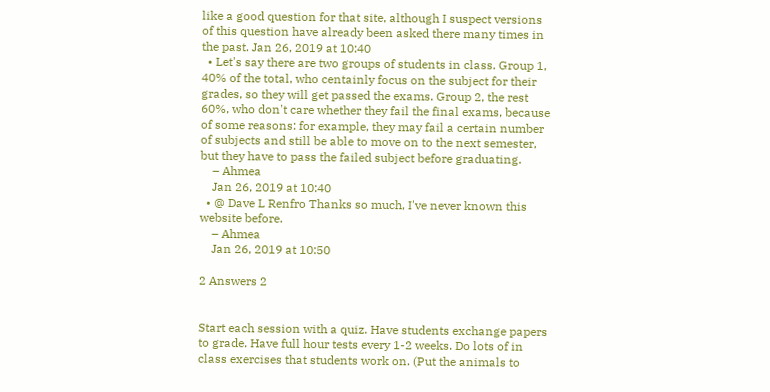like a good question for that site, although I suspect versions of this question have already been asked there many times in the past. Jan 26, 2019 at 10:40
  • Let's say there are two groups of students in class. Group 1, 40% of the total, who centainly focus on the subject for their grades, so they will get passed the exams. Group 2, the rest 60%, who don't care whether they fail the final exams, because of some reasons: for example, they may fail a certain number of subjects and still be able to move on to the next semester, but they have to pass the failed subject before graduating.
    – Ahmea
    Jan 26, 2019 at 10:40
  • @ Dave L Renfro Thanks so much, I've never known this website before.
    – Ahmea
    Jan 26, 2019 at 10:50

2 Answers 2


Start each session with a quiz. Have students exchange papers to grade. Have full hour tests every 1-2 weeks. Do lots of in class exercises that students work on. (Put the animals to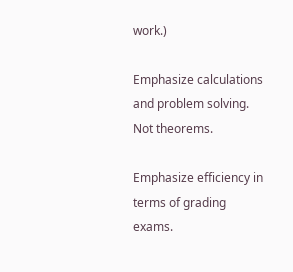work.)

Emphasize calculations and problem solving. Not theorems.

Emphasize efficiency in terms of grading exams.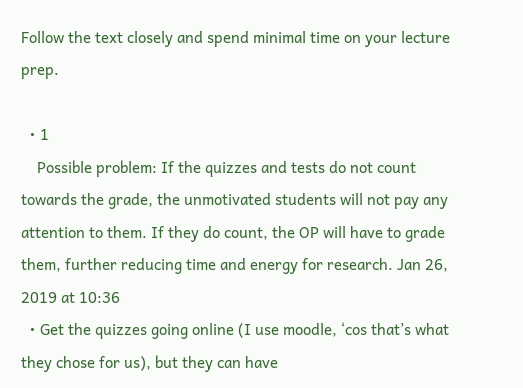Follow the text closely and spend minimal time on your lecture prep.

  • 1
    Possible problem: If the quizzes and tests do not count towards the grade, the unmotivated students will not pay any attention to them. If they do count, the OP will have to grade them, further reducing time and energy for research. Jan 26, 2019 at 10:36
  • Get the quizzes going online (I use moodle, ‘cos that’s what they chose for us), but they can have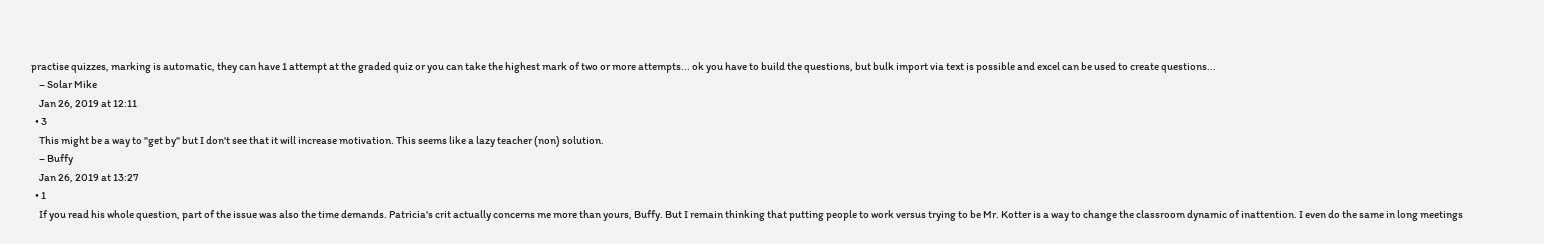practise quizzes, marking is automatic, they can have 1 attempt at the graded quiz or you can take the highest mark of two or more attempts... ok you have to build the questions, but bulk import via text is possible and excel can be used to create questions...
    – Solar Mike
    Jan 26, 2019 at 12:11
  • 3
    This might be a way to "get by" but I don't see that it will increase motivation. This seems like a lazy teacher (non) solution.
    – Buffy
    Jan 26, 2019 at 13:27
  • 1
    If you read his whole question, part of the issue was also the time demands. Patricia's crit actually concerns me more than yours, Buffy. But I remain thinking that putting people to work versus trying to be Mr. Kotter is a way to change the classroom dynamic of inattention. I even do the same in long meetings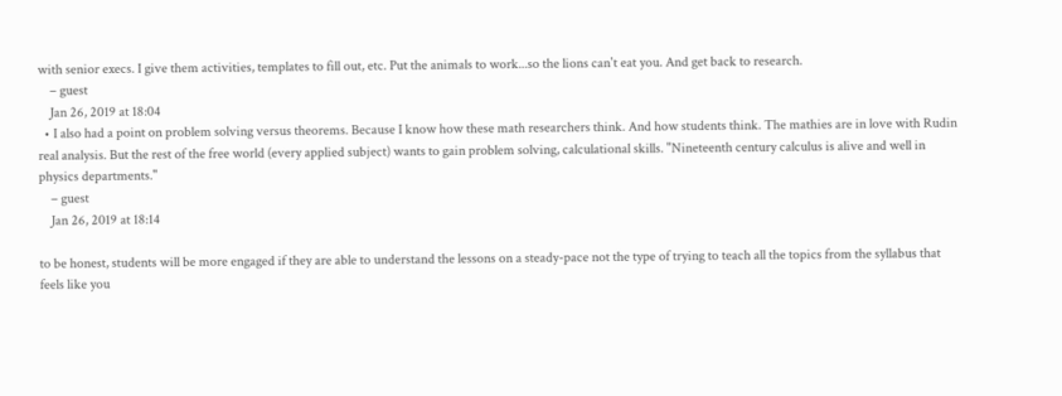with senior execs. I give them activities, templates to fill out, etc. Put the animals to work...so the lions can't eat you. And get back to research.
    – guest
    Jan 26, 2019 at 18:04
  • I also had a point on problem solving versus theorems. Because I know how these math researchers think. And how students think. The mathies are in love with Rudin real analysis. But the rest of the free world (every applied subject) wants to gain problem solving, calculational skills. "Nineteenth century calculus is alive and well in physics departments."
    – guest
    Jan 26, 2019 at 18:14

to be honest, students will be more engaged if they are able to understand the lessons on a steady-pace not the type of trying to teach all the topics from the syllabus that feels like you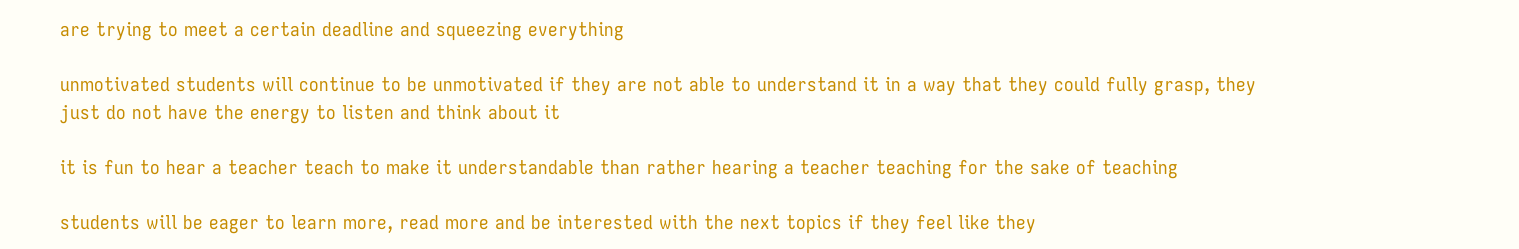are trying to meet a certain deadline and squeezing everything

unmotivated students will continue to be unmotivated if they are not able to understand it in a way that they could fully grasp, they just do not have the energy to listen and think about it

it is fun to hear a teacher teach to make it understandable than rather hearing a teacher teaching for the sake of teaching

students will be eager to learn more, read more and be interested with the next topics if they feel like they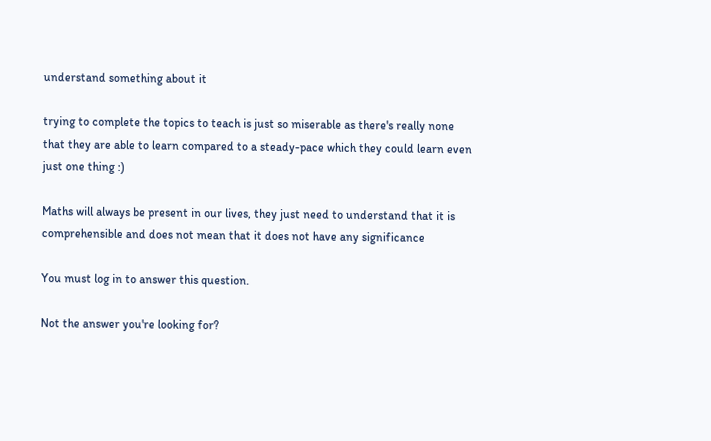understand something about it

trying to complete the topics to teach is just so miserable as there's really none that they are able to learn compared to a steady-pace which they could learn even just one thing :)

Maths will always be present in our lives, they just need to understand that it is comprehensible and does not mean that it does not have any significance

You must log in to answer this question.

Not the answer you're looking for?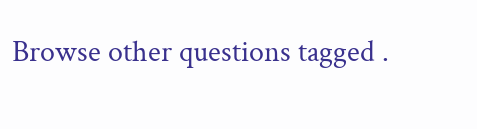Browse other questions tagged .